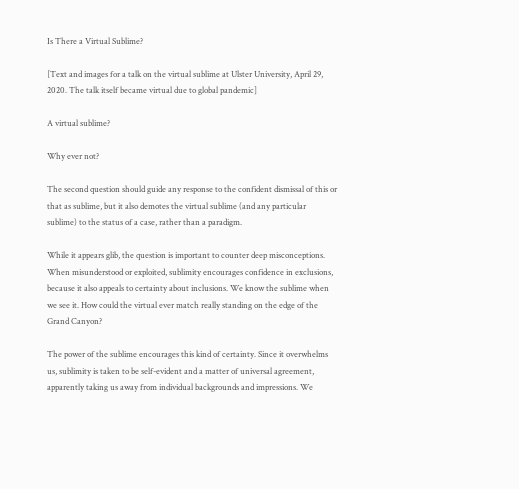Is There a Virtual Sublime?

[Text and images for a talk on the virtual sublime at Ulster University, April 29, 2020. The talk itself became virtual due to global pandemic]

A virtual sublime?

Why ever not?

The second question should guide any response to the confident dismissal of this or that as sublime, but it also demotes the virtual sublime (and any particular sublime) to the status of a case, rather than a paradigm.

While it appears glib, the question is important to counter deep misconceptions. When misunderstood or exploited, sublimity encourages confidence in exclusions, because it also appeals to certainty about inclusions. We know the sublime when we see it. How could the virtual ever match really standing on the edge of the Grand Canyon?

The power of the sublime encourages this kind of certainty. Since it overwhelms us, sublimity is taken to be self-evident and a matter of universal agreement, apparently taking us away from individual backgrounds and impressions. We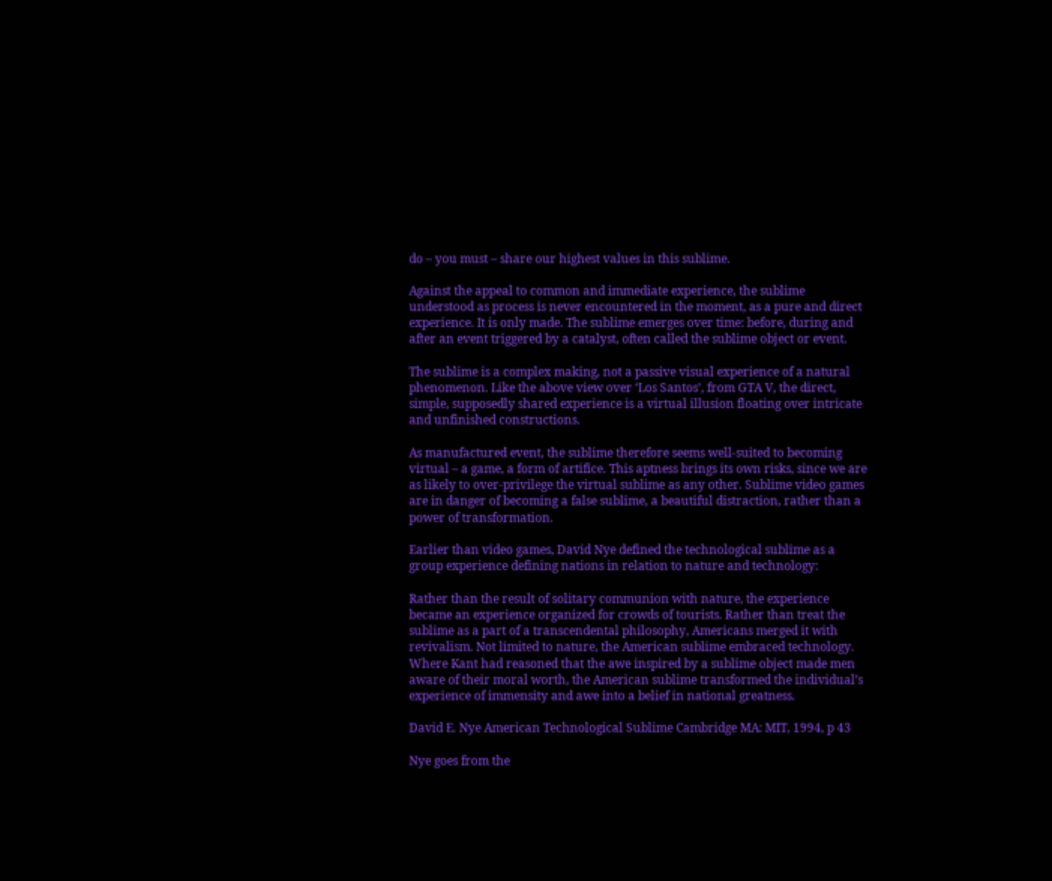do – you must – share our highest values in this sublime.

Against the appeal to common and immediate experience, the sublime understood as process is never encountered in the moment, as a pure and direct experience. It is only made. The sublime emerges over time: before, during and after an event triggered by a catalyst, often called the sublime object or event.

The sublime is a complex making, not a passive visual experience of a natural phenomenon. Like the above view over ‘Los Santos’, from GTA V, the direct, simple, supposedly shared experience is a virtual illusion floating over intricate and unfinished constructions.

As manufactured event, the sublime therefore seems well-suited to becoming virtual – a game, a form of artifice. This aptness brings its own risks, since we are as likely to over-privilege the virtual sublime as any other. Sublime video games are in danger of becoming a false sublime, a beautiful distraction, rather than a power of transformation.

Earlier than video games, David Nye defined the technological sublime as a group experience defining nations in relation to nature and technology:

Rather than the result of solitary communion with nature, the experience became an experience organized for crowds of tourists. Rather than treat the sublime as a part of a transcendental philosophy, Americans merged it with revivalism. Not limited to nature, the American sublime embraced technology. Where Kant had reasoned that the awe inspired by a sublime object made men aware of their moral worth, the American sublime transformed the individual’s experience of immensity and awe into a belief in national greatness.

David E. Nye American Technological Sublime Cambridge MA: MIT, 1994, p 43

Nye goes from the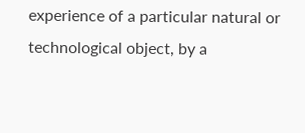experience of a particular natural or technological object, by a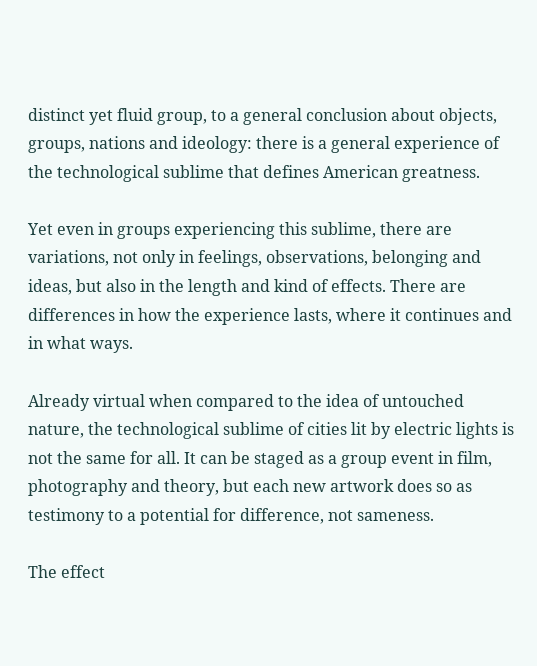distinct yet fluid group, to a general conclusion about objects, groups, nations and ideology: there is a general experience of the technological sublime that defines American greatness.

Yet even in groups experiencing this sublime, there are variations, not only in feelings, observations, belonging and ideas, but also in the length and kind of effects. There are differences in how the experience lasts, where it continues and in what ways.

Already virtual when compared to the idea of untouched nature, the technological sublime of cities lit by electric lights is not the same for all. It can be staged as a group event in film, photography and theory, but each new artwork does so as testimony to a potential for difference, not sameness.

The effect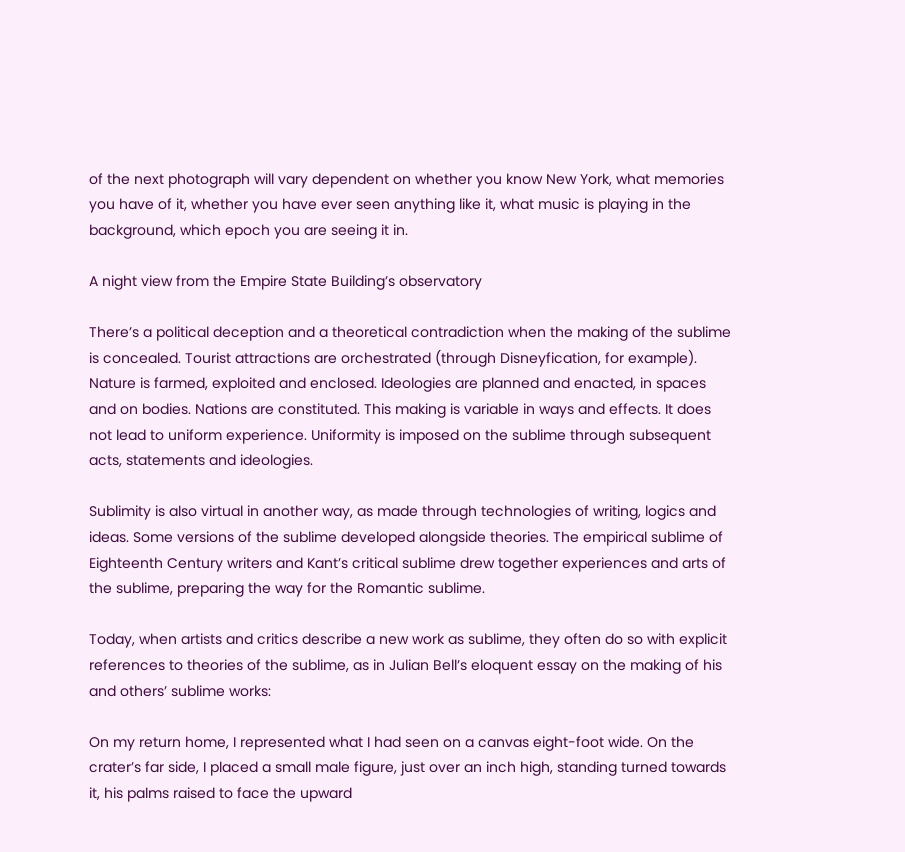of the next photograph will vary dependent on whether you know New York, what memories you have of it, whether you have ever seen anything like it, what music is playing in the background, which epoch you are seeing it in.

A night view from the Empire State Building’s observatory

There’s a political deception and a theoretical contradiction when the making of the sublime is concealed. Tourist attractions are orchestrated (through Disneyfication, for example). Nature is farmed, exploited and enclosed. Ideologies are planned and enacted, in spaces and on bodies. Nations are constituted. This making is variable in ways and effects. It does not lead to uniform experience. Uniformity is imposed on the sublime through subsequent acts, statements and ideologies.

Sublimity is also virtual in another way, as made through technologies of writing, logics and ideas. Some versions of the sublime developed alongside theories. The empirical sublime of Eighteenth Century writers and Kant’s critical sublime drew together experiences and arts of the sublime, preparing the way for the Romantic sublime.

Today, when artists and critics describe a new work as sublime, they often do so with explicit references to theories of the sublime, as in Julian Bell’s eloquent essay on the making of his and others’ sublime works:

On my return home, I represented what I had seen on a canvas eight-foot wide. On the crater’s far side, I placed a small male figure, just over an inch high, standing turned towards it, his palms raised to face the upward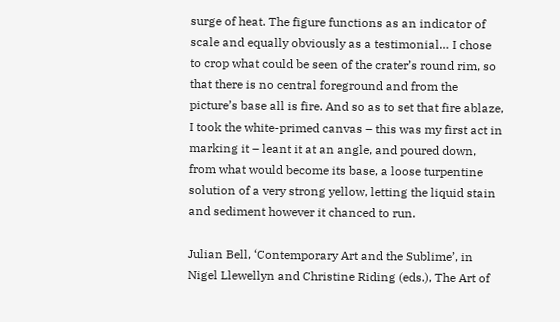surge of heat. The figure functions as an indicator of scale and equally obviously as a testimonial… I chose to crop what could be seen of the crater’s round rim, so that there is no central foreground and from the picture’s base all is fire. And so as to set that fire ablaze, I took the white-primed canvas – this was my first act in marking it – leant it at an angle, and poured down, from what would become its base, a loose turpentine solution of a very strong yellow, letting the liquid stain and sediment however it chanced to run.

Julian Bell, ‘Contemporary Art and the Sublime’, in Nigel Llewellyn and Christine Riding (eds.), The Art of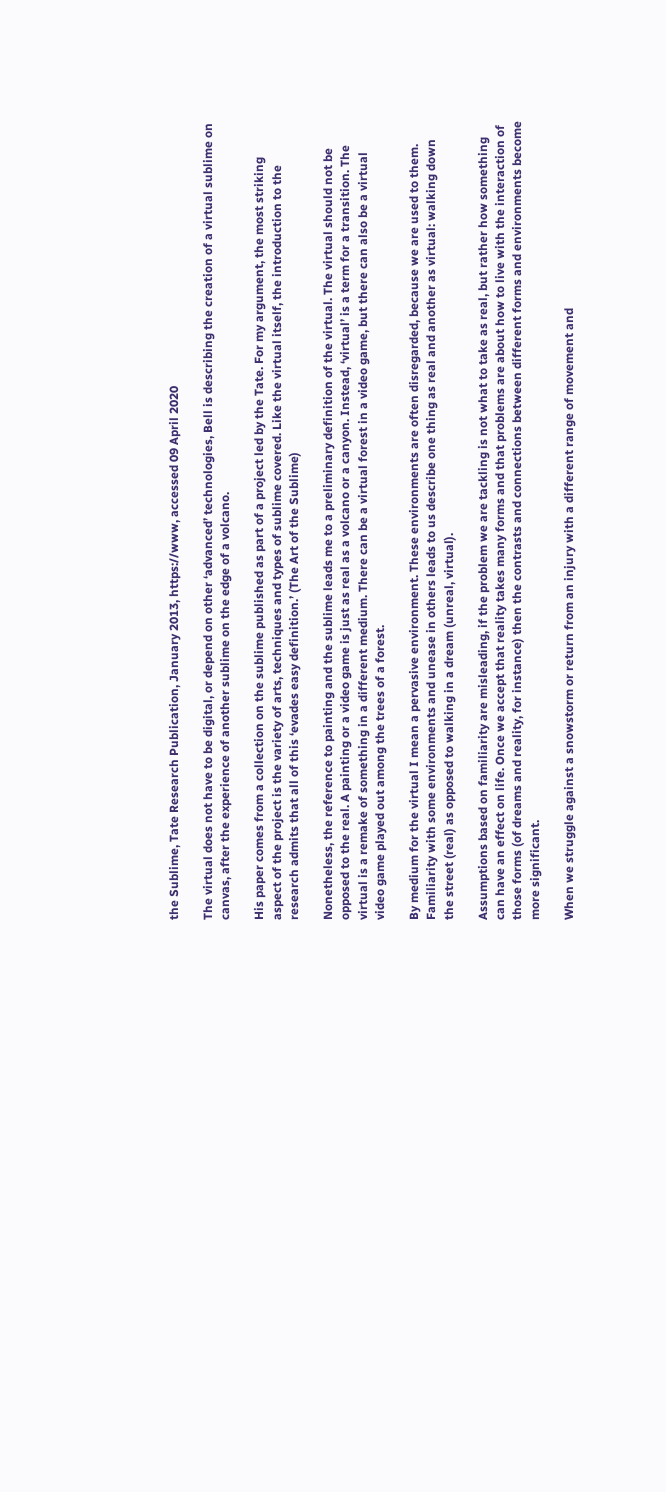the Sublime, Tate Research Publication, January 2013, https://www, accessed 09 April 2020

The virtual does not have to be digital, or depend on other ‘advanced’ technologies, Bell is describing the creation of a virtual sublime on canvas, after the experience of another sublime on the edge of a volcano.

His paper comes from a collection on the sublime published as part of a project led by the Tate. For my argument, the most striking aspect of the project is the variety of arts, techniques and types of sublime covered. Like the virtual itself, the introduction to the research admits that all of this ‘evades easy definition.’ (The Art of the Sublime)

Nonetheless, the reference to painting and the sublime leads me to a preliminary definition of the virtual. The virtual should not be opposed to the real. A painting or a video game is just as real as a volcano or a canyon. Instead, ‘virtual’ is a term for a transition. The virtual is a remake of something in a different medium. There can be a virtual forest in a video game, but there can also be a virtual video game played out among the trees of a forest.

By medium for the virtual I mean a pervasive environment. These environments are often disregarded, because we are used to them. Familiarity with some environments and unease in others leads to us describe one thing as real and another as virtual: walking down the street (real) as opposed to walking in a dream (unreal, virtual).

Assumptions based on familiarity are misleading, if the problem we are tackling is not what to take as real, but rather how something can have an effect on life. Once we accept that reality takes many forms and that problems are about how to live with the interaction of those forms (of dreams and reality, for instance) then the contrasts and connections between different forms and environments become more significant.

When we struggle against a snowstorm or return from an injury with a different range of movement and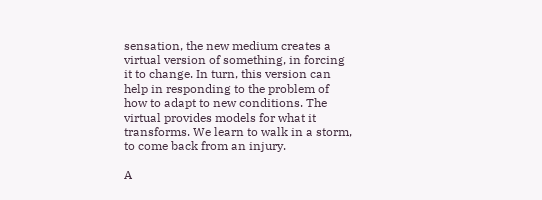sensation, the new medium creates a virtual version of something, in forcing it to change. In turn, this version can help in responding to the problem of how to adapt to new conditions. The virtual provides models for what it transforms. We learn to walk in a storm, to come back from an injury.

A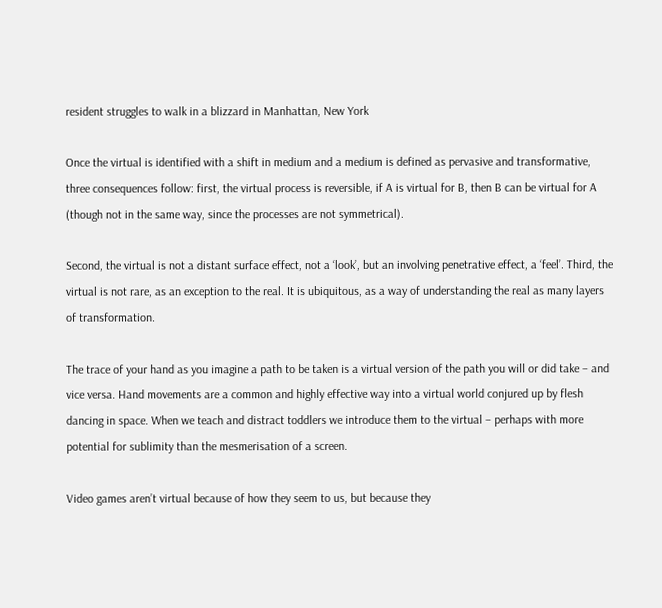resident struggles to walk in a blizzard in Manhattan, New York

Once the virtual is identified with a shift in medium and a medium is defined as pervasive and transformative, three consequences follow: first, the virtual process is reversible, if A is virtual for B, then B can be virtual for A (though not in the same way, since the processes are not symmetrical).

Second, the virtual is not a distant surface effect, not a ‘look’, but an involving penetrative effect, a ‘feel’. Third, the virtual is not rare, as an exception to the real. It is ubiquitous, as a way of understanding the real as many layers of transformation.

The trace of your hand as you imagine a path to be taken is a virtual version of the path you will or did take – and vice versa. Hand movements are a common and highly effective way into a virtual world conjured up by flesh dancing in space. When we teach and distract toddlers we introduce them to the virtual – perhaps with more potential for sublimity than the mesmerisation of a screen.

Video games aren’t virtual because of how they seem to us, but because they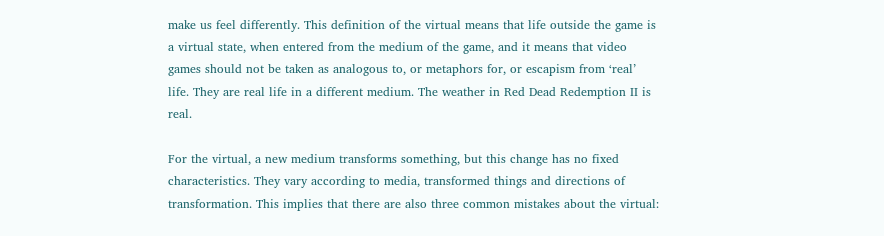make us feel differently. This definition of the virtual means that life outside the game is a virtual state, when entered from the medium of the game, and it means that video games should not be taken as analogous to, or metaphors for, or escapism from ‘real’ life. They are real life in a different medium. The weather in Red Dead Redemption II is real.

For the virtual, a new medium transforms something, but this change has no fixed characteristics. They vary according to media, transformed things and directions of transformation. This implies that there are also three common mistakes about the virtual: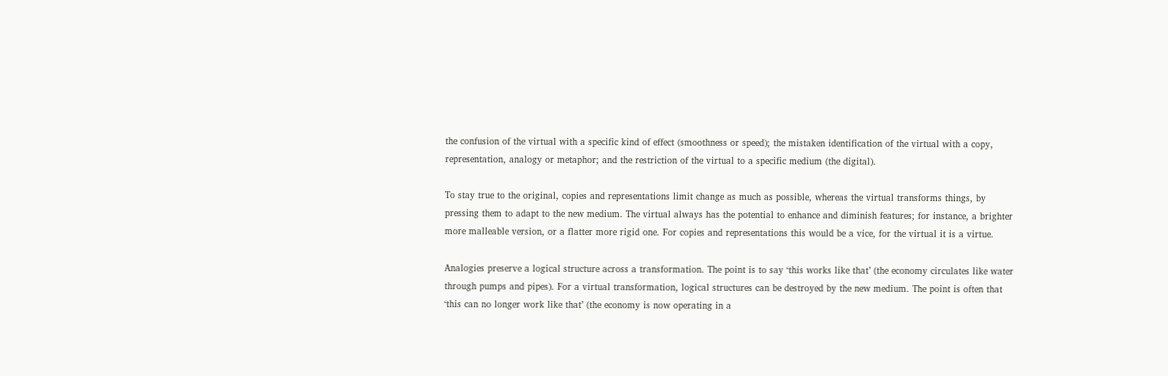the confusion of the virtual with a specific kind of effect (smoothness or speed); the mistaken identification of the virtual with a copy, representation, analogy or metaphor; and the restriction of the virtual to a specific medium (the digital).

To stay true to the original, copies and representations limit change as much as possible, whereas the virtual transforms things, by pressing them to adapt to the new medium. The virtual always has the potential to enhance and diminish features; for instance, a brighter more malleable version, or a flatter more rigid one. For copies and representations this would be a vice, for the virtual it is a virtue.

Analogies preserve a logical structure across a transformation. The point is to say ‘this works like that’ (the economy circulates like water through pumps and pipes). For a virtual transformation, logical structures can be destroyed by the new medium. The point is often that ‘this can no longer work like that’ (the economy is now operating in a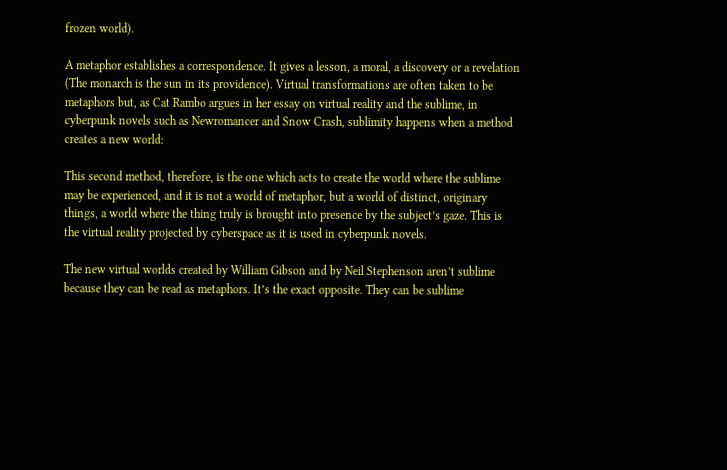frozen world).

A metaphor establishes a correspondence. It gives a lesson, a moral, a discovery or a revelation (The monarch is the sun in its providence). Virtual transformations are often taken to be metaphors but, as Cat Rambo argues in her essay on virtual reality and the sublime, in cyberpunk novels such as Newromancer and Snow Crash, sublimity happens when a method creates a new world:

This second method, therefore, is the one which acts to create the world where the sublime may be experienced, and it is not a world of metaphor, but a world of distinct, originary things, a world where the thing truly is brought into presence by the subject’s gaze. This is the virtual reality projected by cyberspace as it is used in cyberpunk novels.

The new virtual worlds created by William Gibson and by Neil Stephenson aren’t sublime because they can be read as metaphors. It’s the exact opposite. They can be sublime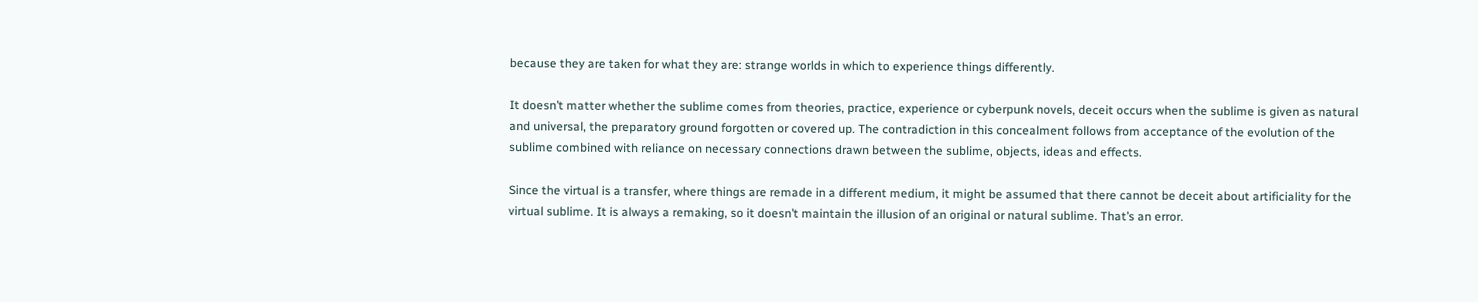because they are taken for what they are: strange worlds in which to experience things differently.

It doesn’t matter whether the sublime comes from theories, practice, experience or cyberpunk novels, deceit occurs when the sublime is given as natural and universal, the preparatory ground forgotten or covered up. The contradiction in this concealment follows from acceptance of the evolution of the sublime combined with reliance on necessary connections drawn between the sublime, objects, ideas and effects.

Since the virtual is a transfer, where things are remade in a different medium, it might be assumed that there cannot be deceit about artificiality for the virtual sublime. It is always a remaking, so it doesn’t maintain the illusion of an original or natural sublime. That’s an error.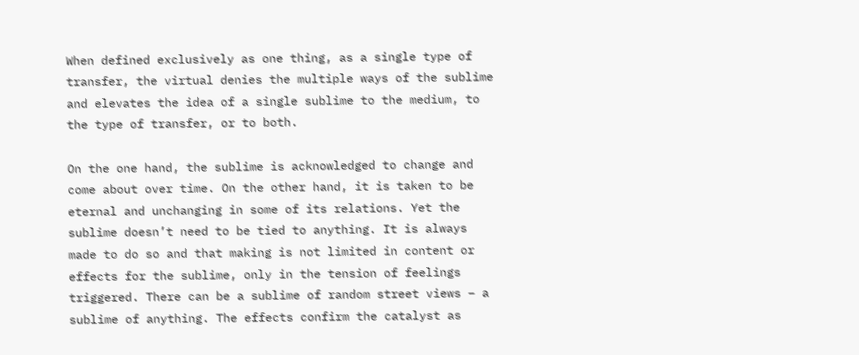When defined exclusively as one thing, as a single type of transfer, the virtual denies the multiple ways of the sublime and elevates the idea of a single sublime to the medium, to the type of transfer, or to both.

On the one hand, the sublime is acknowledged to change and come about over time. On the other hand, it is taken to be eternal and unchanging in some of its relations. Yet the sublime doesn’t need to be tied to anything. It is always made to do so and that making is not limited in content or effects for the sublime, only in the tension of feelings triggered. There can be a sublime of random street views – a sublime of anything. The effects confirm the catalyst as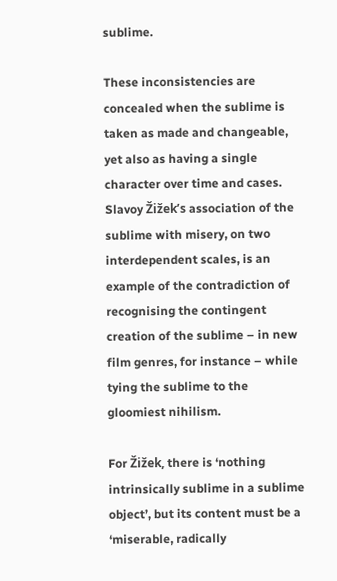sublime.

These inconsistencies are concealed when the sublime is taken as made and changeable, yet also as having a single character over time and cases. Slavoy Žižek’s association of the sublime with misery, on two interdependent scales, is an example of the contradiction of recognising the contingent creation of the sublime – in new film genres, for instance – while tying the sublime to the gloomiest nihilism.

For Žižek, there is ‘nothing intrinsically sublime in a sublime object’, but its content must be a ‘miserable, radically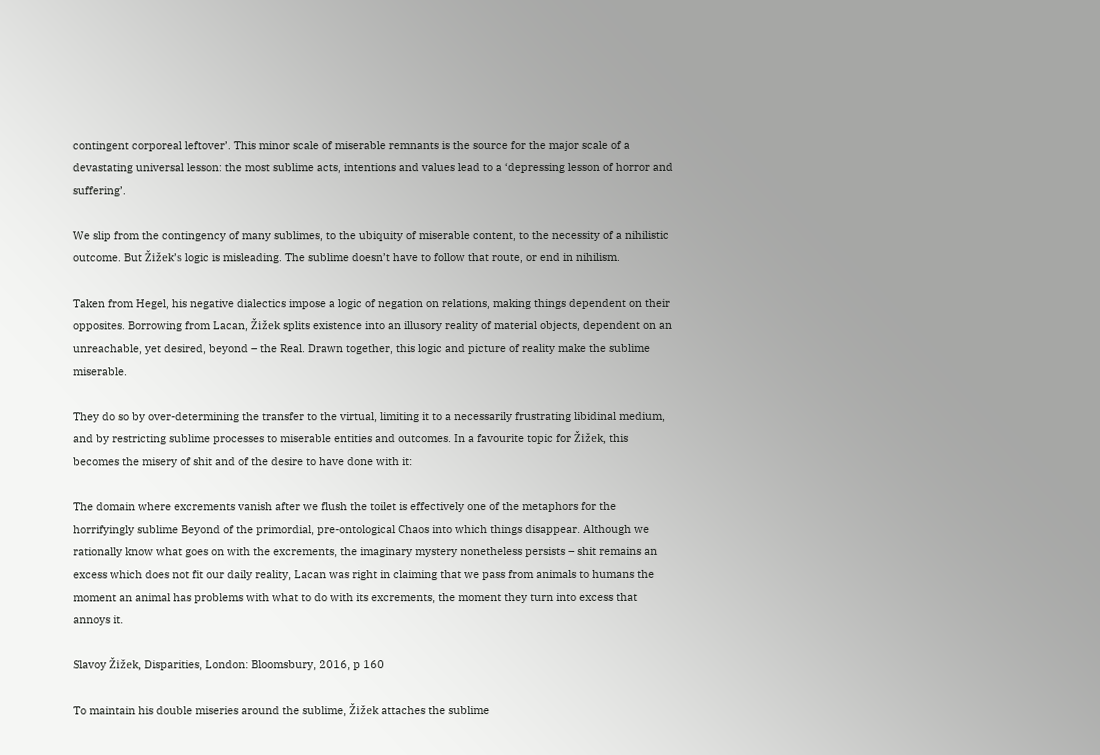contingent corporeal leftover’. This minor scale of miserable remnants is the source for the major scale of a devastating universal lesson: the most sublime acts, intentions and values lead to a ‘depressing lesson of horror and suffering’.

We slip from the contingency of many sublimes, to the ubiquity of miserable content, to the necessity of a nihilistic outcome. But Žižek’s logic is misleading. The sublime doesn’t have to follow that route, or end in nihilism.

Taken from Hegel, his negative dialectics impose a logic of negation on relations, making things dependent on their opposites. Borrowing from Lacan, Žižek splits existence into an illusory reality of material objects, dependent on an unreachable, yet desired, beyond – the Real. Drawn together, this logic and picture of reality make the sublime miserable.

They do so by over-determining the transfer to the virtual, limiting it to a necessarily frustrating libidinal medium, and by restricting sublime processes to miserable entities and outcomes. In a favourite topic for Žižek, this becomes the misery of shit and of the desire to have done with it:

The domain where excrements vanish after we flush the toilet is effectively one of the metaphors for the horrifyingly sublime Beyond of the primordial, pre-ontological Chaos into which things disappear. Although we rationally know what goes on with the excrements, the imaginary mystery nonetheless persists – shit remains an excess which does not fit our daily reality, Lacan was right in claiming that we pass from animals to humans the moment an animal has problems with what to do with its excrements, the moment they turn into excess that annoys it.

Slavoy Žižek, Disparities, London: Bloomsbury, 2016, p 160

To maintain his double miseries around the sublime, Žižek attaches the sublime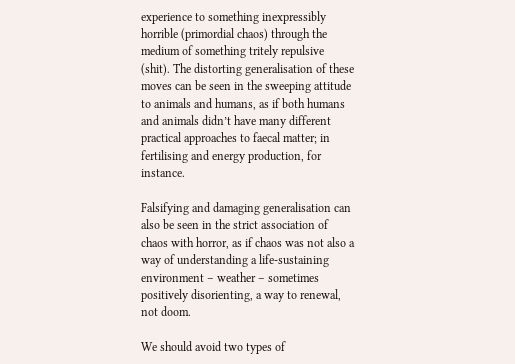experience to something inexpressibly horrible (primordial chaos) through the medium of something tritely repulsive (shit). The distorting generalisation of these moves can be seen in the sweeping attitude to animals and humans, as if both humans and animals didn’t have many different practical approaches to faecal matter; in fertilising and energy production, for instance.

Falsifying and damaging generalisation can also be seen in the strict association of chaos with horror, as if chaos was not also a way of understanding a life-sustaining environment – weather – sometimes positively disorienting, a way to renewal, not doom.

We should avoid two types of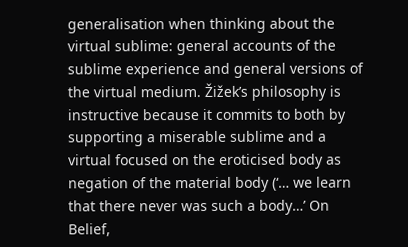generalisation when thinking about the virtual sublime: general accounts of the sublime experience and general versions of the virtual medium. Žižek’s philosophy is instructive because it commits to both by supporting a miserable sublime and a virtual focused on the eroticised body as negation of the material body (‘… we learn that there never was such a body…’ On Belief,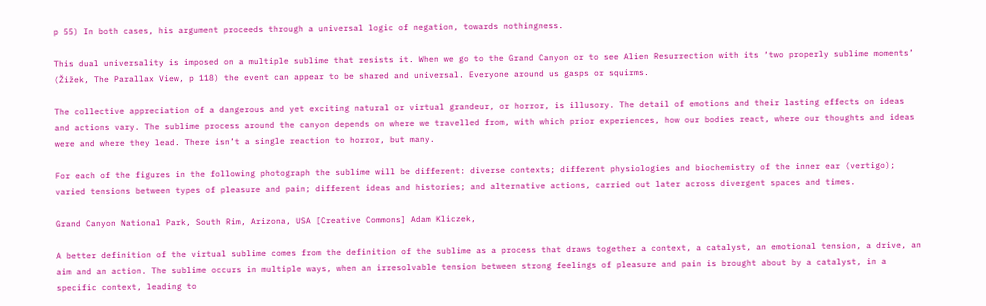p 55) In both cases, his argument proceeds through a universal logic of negation, towards nothingness.

This dual universality is imposed on a multiple sublime that resists it. When we go to the Grand Canyon or to see Alien Resurrection with its ‘two properly sublime moments’ (Žižek, The Parallax View, p 118) the event can appear to be shared and universal. Everyone around us gasps or squirms.

The collective appreciation of a dangerous and yet exciting natural or virtual grandeur, or horror, is illusory. The detail of emotions and their lasting effects on ideas and actions vary. The sublime process around the canyon depends on where we travelled from, with which prior experiences, how our bodies react, where our thoughts and ideas were and where they lead. There isn’t a single reaction to horror, but many.

For each of the figures in the following photograph the sublime will be different: diverse contexts; different physiologies and biochemistry of the inner ear (vertigo); varied tensions between types of pleasure and pain; different ideas and histories; and alternative actions, carried out later across divergent spaces and times.

Grand Canyon National Park, South Rim, Arizona, USA [Creative Commons] Adam Kliczek,

A better definition of the virtual sublime comes from the definition of the sublime as a process that draws together a context, a catalyst, an emotional tension, a drive, an aim and an action. The sublime occurs in multiple ways, when an irresolvable tension between strong feelings of pleasure and pain is brought about by a catalyst, in a specific context, leading to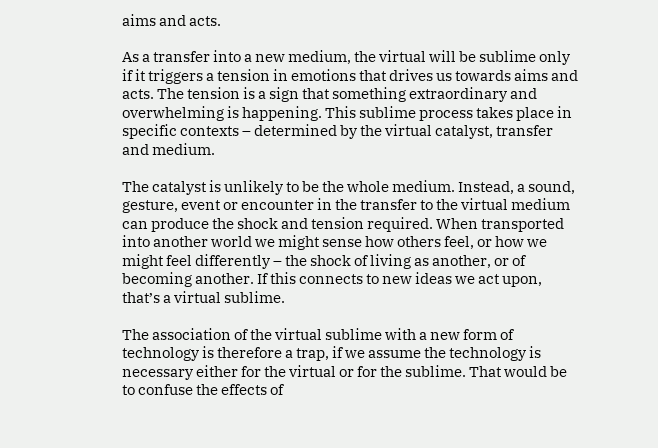aims and acts.

As a transfer into a new medium, the virtual will be sublime only if it triggers a tension in emotions that drives us towards aims and acts. The tension is a sign that something extraordinary and overwhelming is happening. This sublime process takes place in specific contexts – determined by the virtual catalyst, transfer and medium.

The catalyst is unlikely to be the whole medium. Instead, a sound, gesture, event or encounter in the transfer to the virtual medium can produce the shock and tension required. When transported into another world we might sense how others feel, or how we might feel differently – the shock of living as another, or of becoming another. If this connects to new ideas we act upon, that’s a virtual sublime.

The association of the virtual sublime with a new form of technology is therefore a trap, if we assume the technology is necessary either for the virtual or for the sublime. That would be to confuse the effects of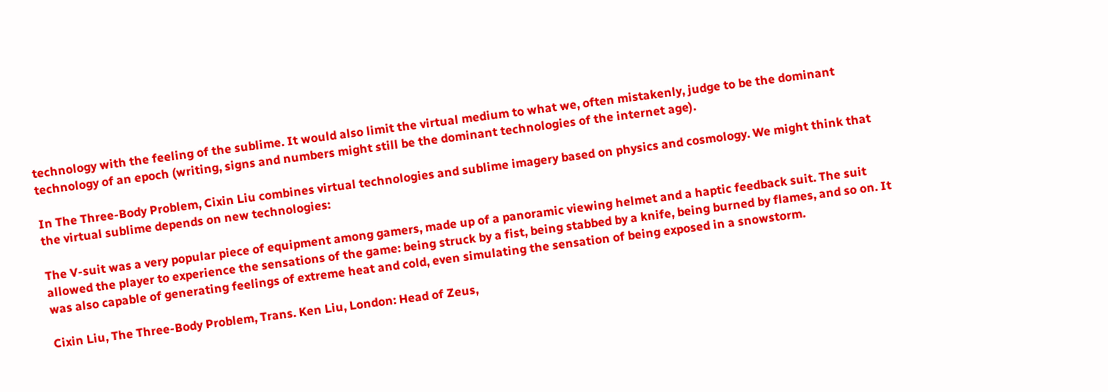technology with the feeling of the sublime. It would also limit the virtual medium to what we, often mistakenly, judge to be the dominant technology of an epoch (writing, signs and numbers might still be the dominant technologies of the internet age).

In The Three-Body Problem, Cixin Liu combines virtual technologies and sublime imagery based on physics and cosmology. We might think that the virtual sublime depends on new technologies:

The V-suit was a very popular piece of equipment among gamers, made up of a panoramic viewing helmet and a haptic feedback suit. The suit allowed the player to experience the sensations of the game: being struck by a fist, being stabbed by a knife, being burned by flames, and so on. It was also capable of generating feelings of extreme heat and cold, even simulating the sensation of being exposed in a snowstorm.

Cixin Liu, The Three-Body Problem, Trans. Ken Liu, London: Head of Zeus,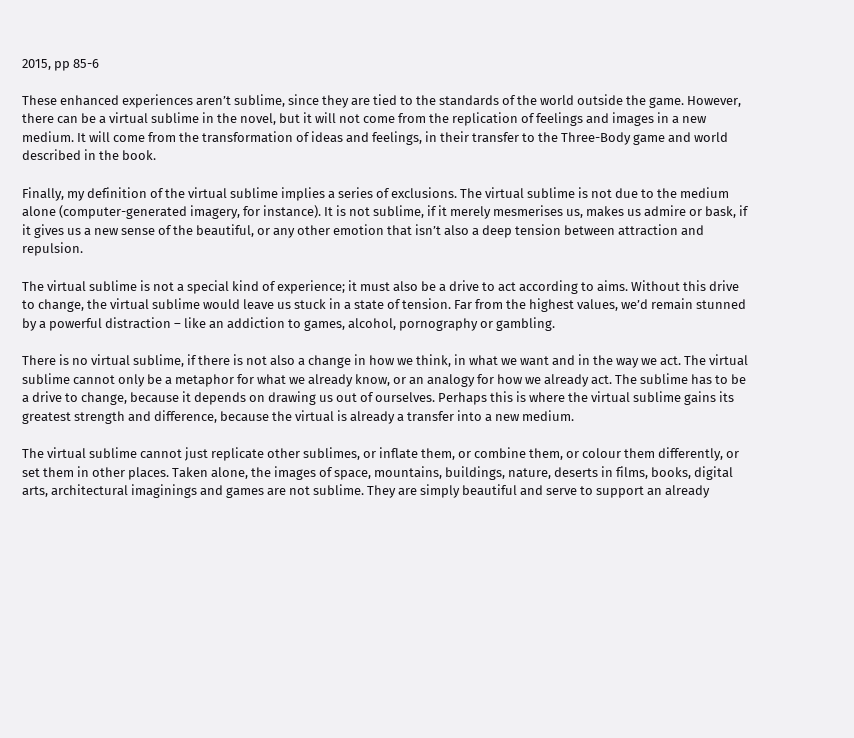2015, pp 85-6

These enhanced experiences aren’t sublime, since they are tied to the standards of the world outside the game. However, there can be a virtual sublime in the novel, but it will not come from the replication of feelings and images in a new medium. It will come from the transformation of ideas and feelings, in their transfer to the Three-Body game and world described in the book.

Finally, my definition of the virtual sublime implies a series of exclusions. The virtual sublime is not due to the medium alone (computer-generated imagery, for instance). It is not sublime, if it merely mesmerises us, makes us admire or bask, if it gives us a new sense of the beautiful, or any other emotion that isn’t also a deep tension between attraction and repulsion.

The virtual sublime is not a special kind of experience; it must also be a drive to act according to aims. Without this drive to change, the virtual sublime would leave us stuck in a state of tension. Far from the highest values, we’d remain stunned by a powerful distraction – like an addiction to games, alcohol, pornography or gambling.

There is no virtual sublime, if there is not also a change in how we think, in what we want and in the way we act. The virtual sublime cannot only be a metaphor for what we already know, or an analogy for how we already act. The sublime has to be a drive to change, because it depends on drawing us out of ourselves. Perhaps this is where the virtual sublime gains its greatest strength and difference, because the virtual is already a transfer into a new medium.

The virtual sublime cannot just replicate other sublimes, or inflate them, or combine them, or colour them differently, or set them in other places. Taken alone, the images of space, mountains, buildings, nature, deserts in films, books, digital arts, architectural imaginings and games are not sublime. They are simply beautiful and serve to support an already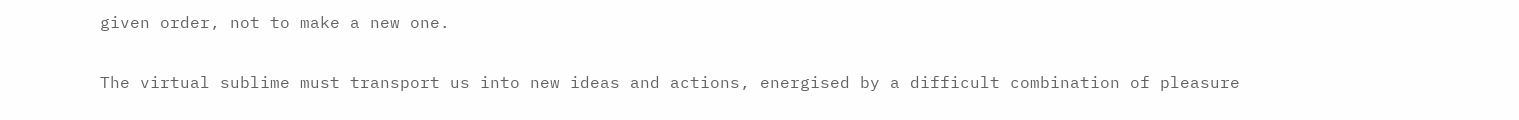given order, not to make a new one.

The virtual sublime must transport us into new ideas and actions, energised by a difficult combination of pleasure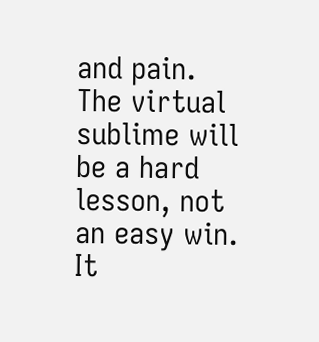and pain. The virtual sublime will be a hard lesson, not an easy win. It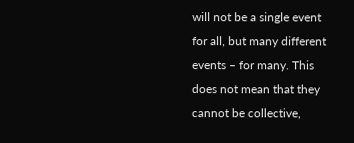will not be a single event for all, but many different events – for many. This does not mean that they cannot be collective,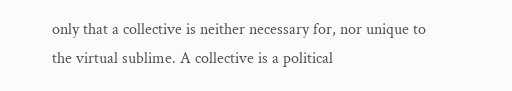only that a collective is neither necessary for, nor unique to the virtual sublime. A collective is a political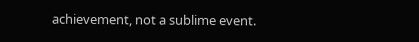achievement, not a sublime event.